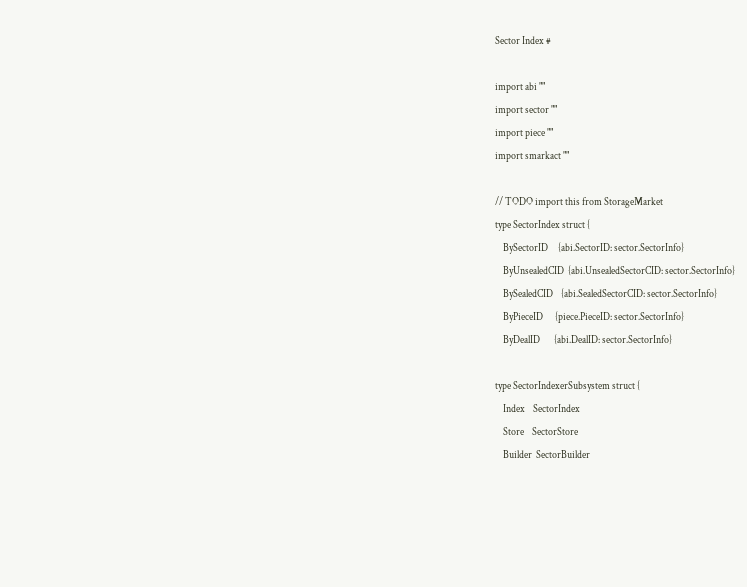Sector Index #

import abi ""
import sector ""
import piece ""
import smarkact ""

// TODO import this from StorageMarket
type SectorIndex struct {
    BySectorID     {abi.SectorID: sector.SectorInfo}
    ByUnsealedCID  {abi.UnsealedSectorCID: sector.SectorInfo}
    BySealedCID    {abi.SealedSectorCID: sector.SectorInfo}
    ByPieceID      {piece.PieceID: sector.SectorInfo}
    ByDealID       {abi.DealID: sector.SectorInfo}

type SectorIndexerSubsystem struct {
    Index    SectorIndex
    Store    SectorStore
    Builder  SectorBuilder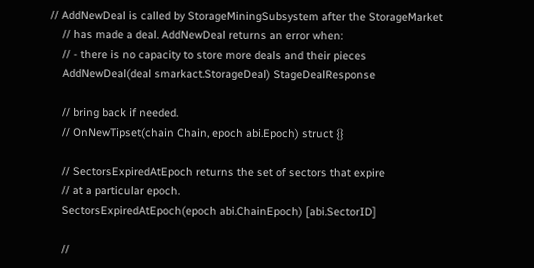// AddNewDeal is called by StorageMiningSubsystem after the StorageMarket
    // has made a deal. AddNewDeal returns an error when:
    // - there is no capacity to store more deals and their pieces
    AddNewDeal(deal smarkact.StorageDeal) StageDealResponse

    // bring back if needed.
    // OnNewTipset(chain Chain, epoch abi.Epoch) struct {}

    // SectorsExpiredAtEpoch returns the set of sectors that expire
    // at a particular epoch.
    SectorsExpiredAtEpoch(epoch abi.ChainEpoch) [abi.SectorID]

    //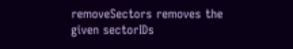removeSectors removes the given sectorIDs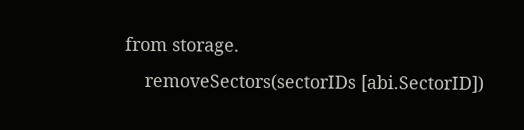from storage.
    removeSectors(sectorIDs [abi.SectorID])